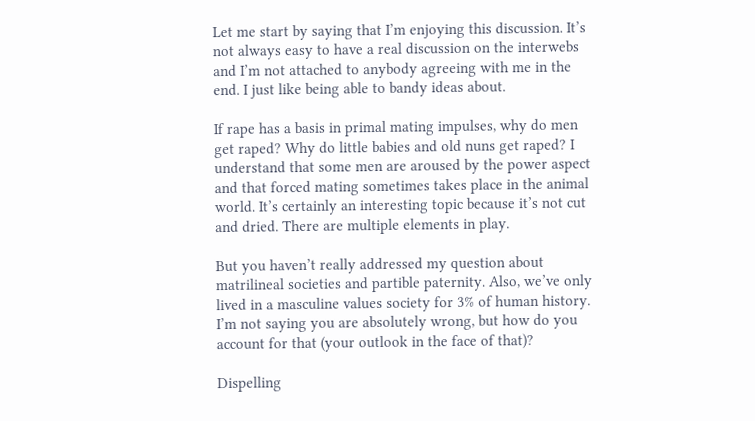Let me start by saying that I’m enjoying this discussion. It’s not always easy to have a real discussion on the interwebs and I’m not attached to anybody agreeing with me in the end. I just like being able to bandy ideas about.

If rape has a basis in primal mating impulses, why do men get raped? Why do little babies and old nuns get raped? I understand that some men are aroused by the power aspect and that forced mating sometimes takes place in the animal world. It’s certainly an interesting topic because it’s not cut and dried. There are multiple elements in play.

But you haven’t really addressed my question about matrilineal societies and partible paternity. Also, we’ve only lived in a masculine values society for 3% of human history. I’m not saying you are absolutely wrong, but how do you account for that (your outlook in the face of that)?

Dispelling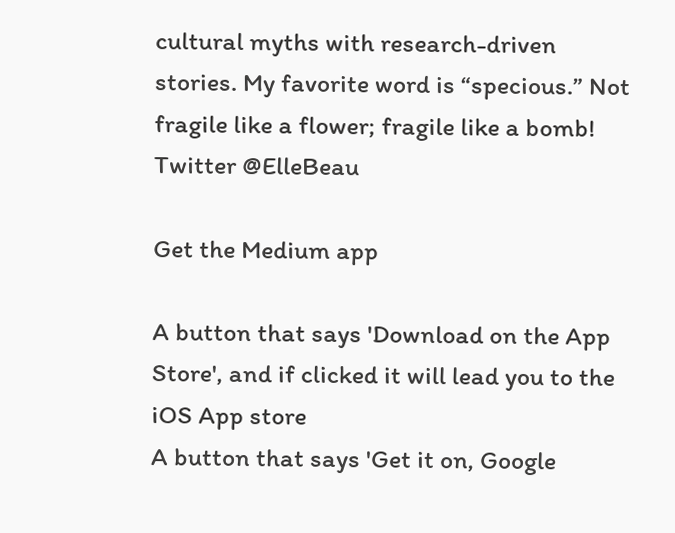cultural myths with research-driven stories. My favorite word is “specious.” Not fragile like a flower; fragile like a bomb! Twitter @ElleBeau

Get the Medium app

A button that says 'Download on the App Store', and if clicked it will lead you to the iOS App store
A button that says 'Get it on, Google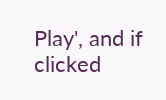Play', and if clicked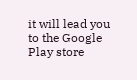it will lead you to the Google Play store